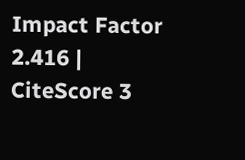Impact Factor 2.416 | CiteScore 3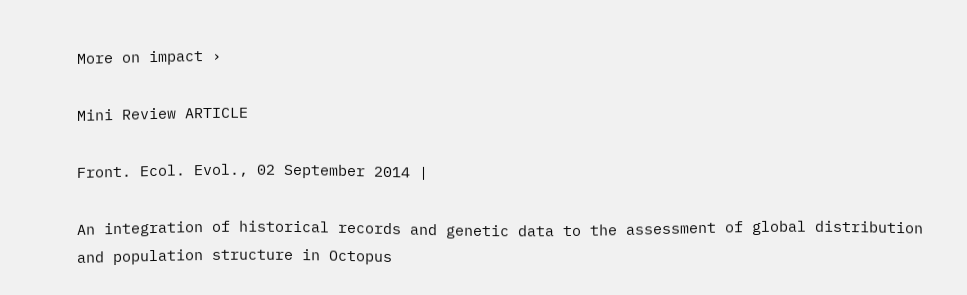More on impact ›

Mini Review ARTICLE

Front. Ecol. Evol., 02 September 2014 |

An integration of historical records and genetic data to the assessment of global distribution and population structure in Octopus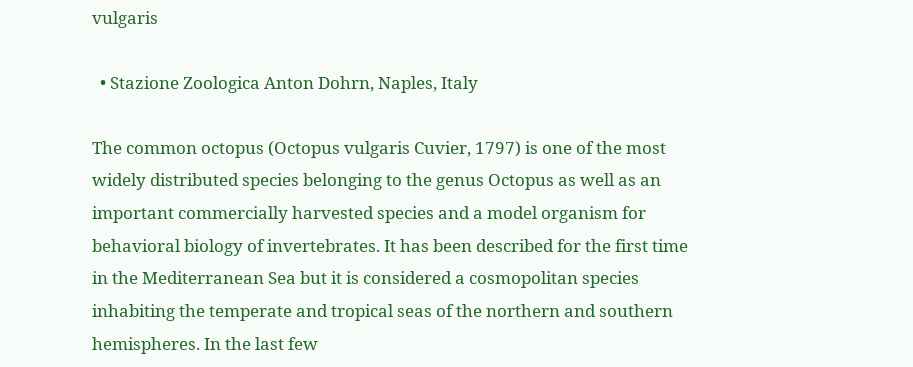vulgaris

  • Stazione Zoologica Anton Dohrn, Naples, Italy

The common octopus (Octopus vulgaris Cuvier, 1797) is one of the most widely distributed species belonging to the genus Octopus as well as an important commercially harvested species and a model organism for behavioral biology of invertebrates. It has been described for the first time in the Mediterranean Sea but it is considered a cosmopolitan species inhabiting the temperate and tropical seas of the northern and southern hemispheres. In the last few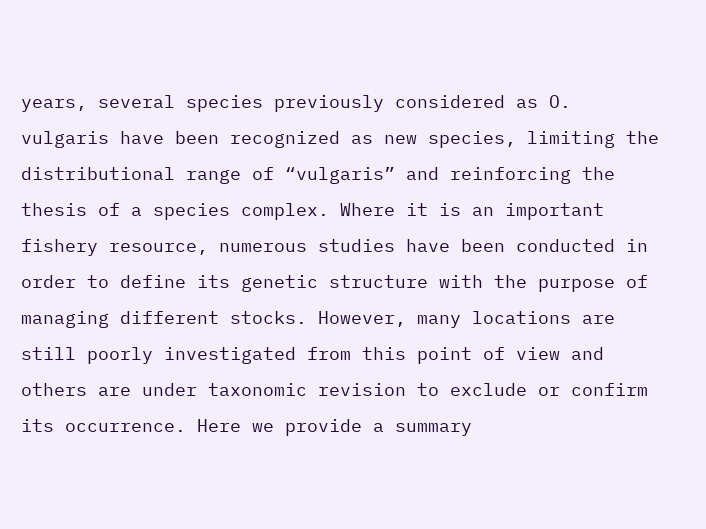years, several species previously considered as O. vulgaris have been recognized as new species, limiting the distributional range of “vulgaris” and reinforcing the thesis of a species complex. Where it is an important fishery resource, numerous studies have been conducted in order to define its genetic structure with the purpose of managing different stocks. However, many locations are still poorly investigated from this point of view and others are under taxonomic revision to exclude or confirm its occurrence. Here we provide a summary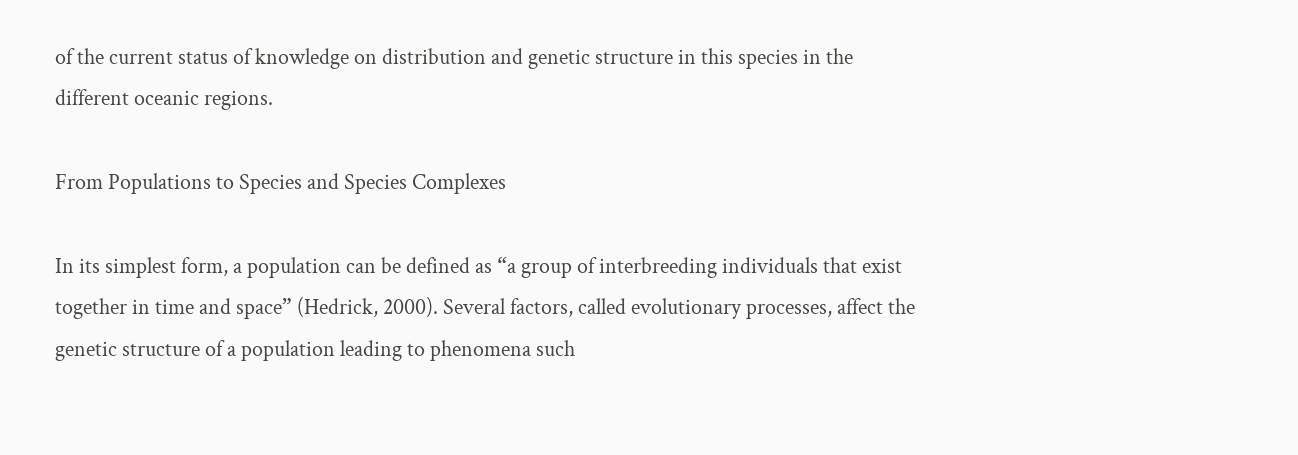of the current status of knowledge on distribution and genetic structure in this species in the different oceanic regions.

From Populations to Species and Species Complexes

In its simplest form, a population can be defined as “a group of interbreeding individuals that exist together in time and space” (Hedrick, 2000). Several factors, called evolutionary processes, affect the genetic structure of a population leading to phenomena such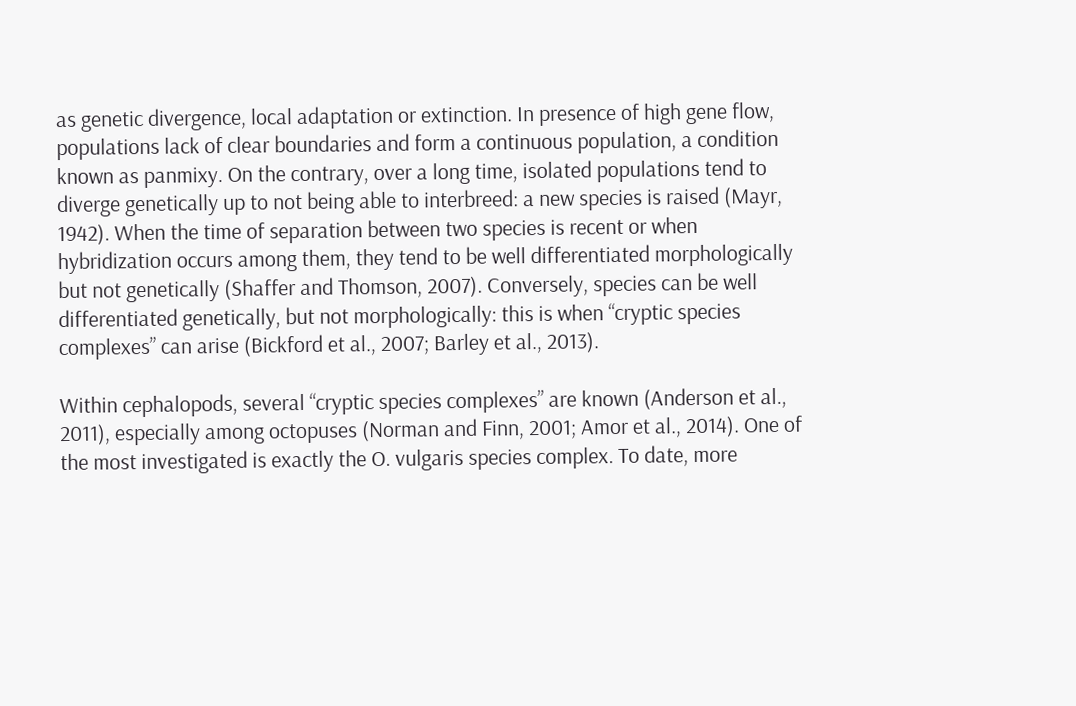as genetic divergence, local adaptation or extinction. In presence of high gene flow, populations lack of clear boundaries and form a continuous population, a condition known as panmixy. On the contrary, over a long time, isolated populations tend to diverge genetically up to not being able to interbreed: a new species is raised (Mayr, 1942). When the time of separation between two species is recent or when hybridization occurs among them, they tend to be well differentiated morphologically but not genetically (Shaffer and Thomson, 2007). Conversely, species can be well differentiated genetically, but not morphologically: this is when “cryptic species complexes” can arise (Bickford et al., 2007; Barley et al., 2013).

Within cephalopods, several “cryptic species complexes” are known (Anderson et al., 2011), especially among octopuses (Norman and Finn, 2001; Amor et al., 2014). One of the most investigated is exactly the O. vulgaris species complex. To date, more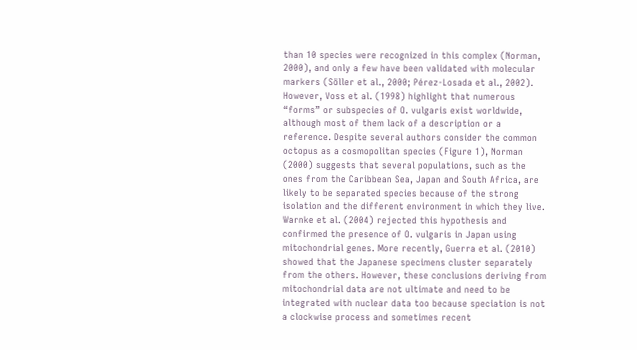than 10 species were recognized in this complex (Norman, 2000), and only a few have been validated with molecular markers (Söller et al., 2000; Pérez-Losada et al., 2002). However, Voss et al. (1998) highlight that numerous “forms” or subspecies of O. vulgaris exist worldwide, although most of them lack of a description or a reference. Despite several authors consider the common octopus as a cosmopolitan species (Figure 1), Norman (2000) suggests that several populations, such as the ones from the Caribbean Sea, Japan and South Africa, are likely to be separated species because of the strong isolation and the different environment in which they live. Warnke et al. (2004) rejected this hypothesis and confirmed the presence of O. vulgaris in Japan using mitochondrial genes. More recently, Guerra et al. (2010) showed that the Japanese specimens cluster separately from the others. However, these conclusions deriving from mitochondrial data are not ultimate and need to be integrated with nuclear data too because speciation is not a clockwise process and sometimes recent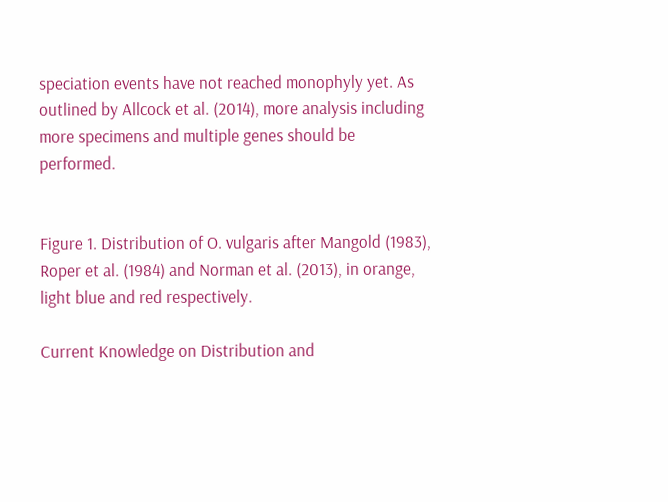speciation events have not reached monophyly yet. As outlined by Allcock et al. (2014), more analysis including more specimens and multiple genes should be performed.


Figure 1. Distribution of O. vulgaris after Mangold (1983), Roper et al. (1984) and Norman et al. (2013), in orange, light blue and red respectively.

Current Knowledge on Distribution and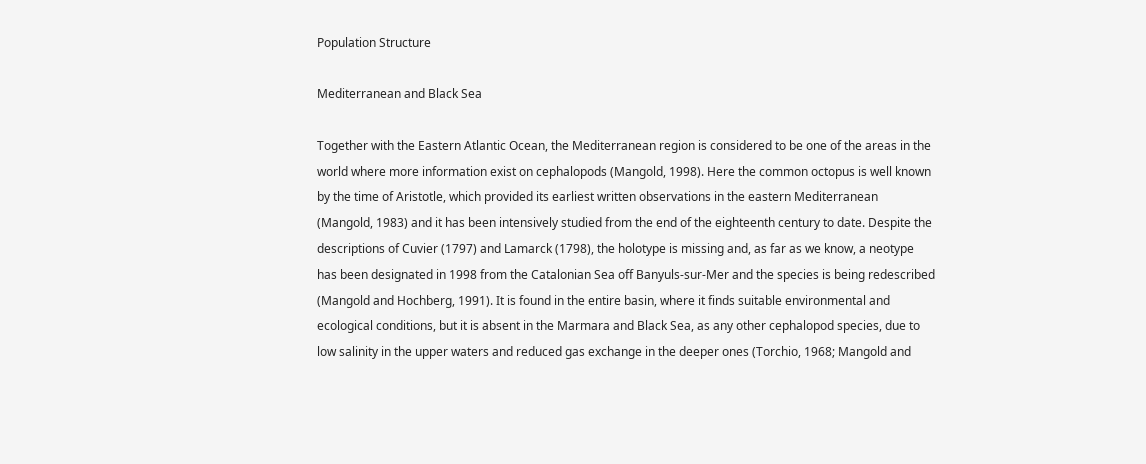Population Structure

Mediterranean and Black Sea

Together with the Eastern Atlantic Ocean, the Mediterranean region is considered to be one of the areas in the world where more information exist on cephalopods (Mangold, 1998). Here the common octopus is well known by the time of Aristotle, which provided its earliest written observations in the eastern Mediterranean (Mangold, 1983) and it has been intensively studied from the end of the eighteenth century to date. Despite the descriptions of Cuvier (1797) and Lamarck (1798), the holotype is missing and, as far as we know, a neotype has been designated in 1998 from the Catalonian Sea off Banyuls-sur-Mer and the species is being redescribed (Mangold and Hochberg, 1991). It is found in the entire basin, where it finds suitable environmental and ecological conditions, but it is absent in the Marmara and Black Sea, as any other cephalopod species, due to low salinity in the upper waters and reduced gas exchange in the deeper ones (Torchio, 1968; Mangold and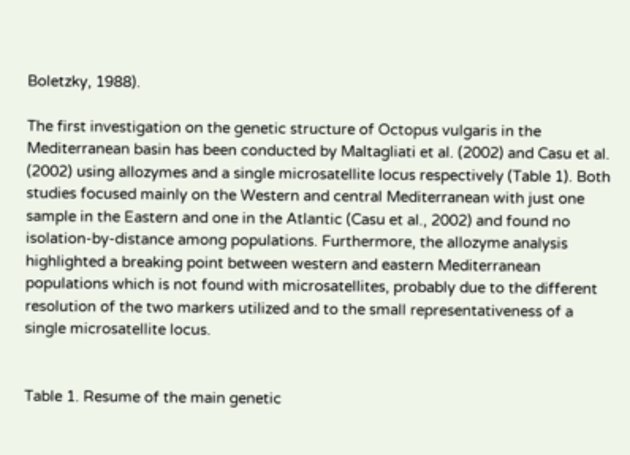Boletzky, 1988).

The first investigation on the genetic structure of Octopus vulgaris in the Mediterranean basin has been conducted by Maltagliati et al. (2002) and Casu et al. (2002) using allozymes and a single microsatellite locus respectively (Table 1). Both studies focused mainly on the Western and central Mediterranean with just one sample in the Eastern and one in the Atlantic (Casu et al., 2002) and found no isolation-by-distance among populations. Furthermore, the allozyme analysis highlighted a breaking point between western and eastern Mediterranean populations which is not found with microsatellites, probably due to the different resolution of the two markers utilized and to the small representativeness of a single microsatellite locus.


Table 1. Resume of the main genetic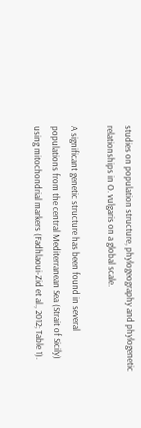studies on population structure, phylogeography and phylogenetic relationships in O. vulgaris on a global scale.

A significant genetic structure has been found in several populations from the central Mediterranean Sea (Strait of Sicily) using mitochondrial markers (Fadhlaoui-Zid et al., 2012; Table 1).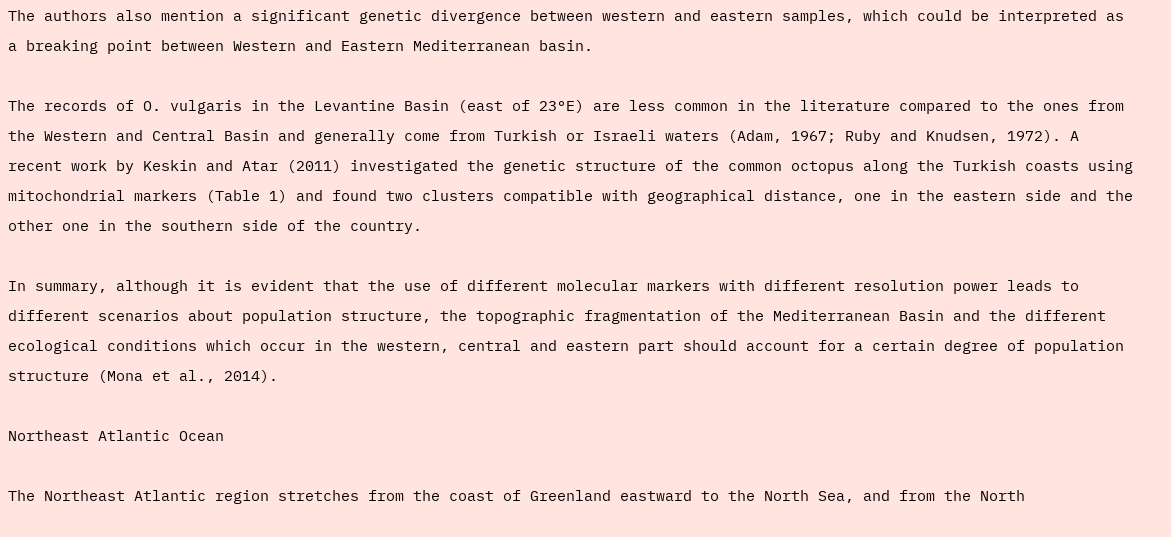The authors also mention a significant genetic divergence between western and eastern samples, which could be interpreted as a breaking point between Western and Eastern Mediterranean basin.

The records of O. vulgaris in the Levantine Basin (east of 23°E) are less common in the literature compared to the ones from the Western and Central Basin and generally come from Turkish or Israeli waters (Adam, 1967; Ruby and Knudsen, 1972). A recent work by Keskin and Atar (2011) investigated the genetic structure of the common octopus along the Turkish coasts using mitochondrial markers (Table 1) and found two clusters compatible with geographical distance, one in the eastern side and the other one in the southern side of the country.

In summary, although it is evident that the use of different molecular markers with different resolution power leads to different scenarios about population structure, the topographic fragmentation of the Mediterranean Basin and the different ecological conditions which occur in the western, central and eastern part should account for a certain degree of population structure (Mona et al., 2014).

Northeast Atlantic Ocean

The Northeast Atlantic region stretches from the coast of Greenland eastward to the North Sea, and from the North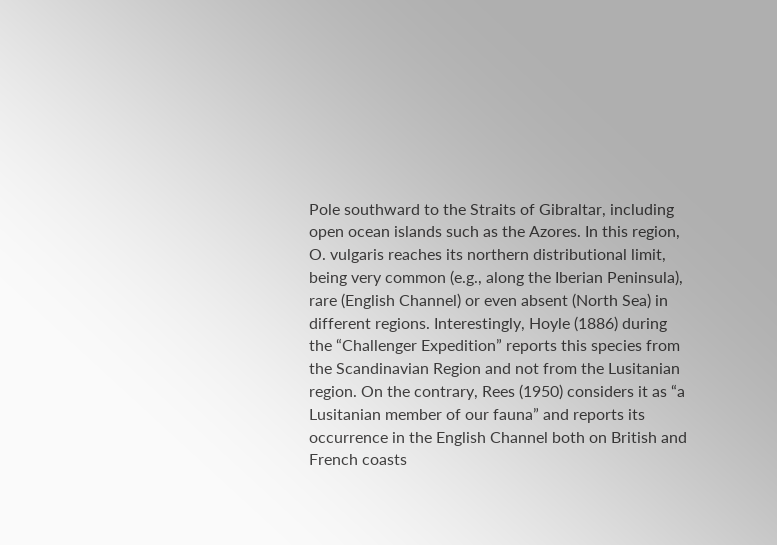Pole southward to the Straits of Gibraltar, including open ocean islands such as the Azores. In this region, O. vulgaris reaches its northern distributional limit, being very common (e.g., along the Iberian Peninsula), rare (English Channel) or even absent (North Sea) in different regions. Interestingly, Hoyle (1886) during the “Challenger Expedition” reports this species from the Scandinavian Region and not from the Lusitanian region. On the contrary, Rees (1950) considers it as “a Lusitanian member of our fauna” and reports its occurrence in the English Channel both on British and French coasts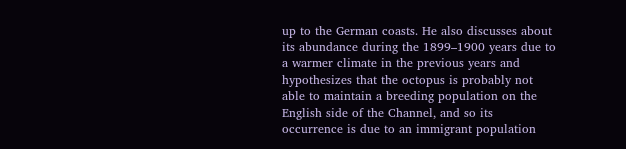up to the German coasts. He also discusses about its abundance during the 1899–1900 years due to a warmer climate in the previous years and hypothesizes that the octopus is probably not able to maintain a breeding population on the English side of the Channel, and so its occurrence is due to an immigrant population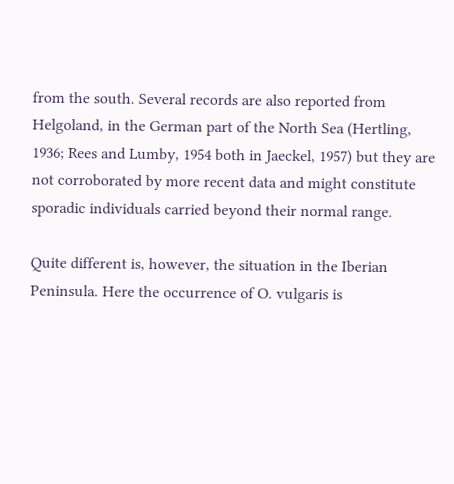from the south. Several records are also reported from Helgoland, in the German part of the North Sea (Hertling, 1936; Rees and Lumby, 1954 both in Jaeckel, 1957) but they are not corroborated by more recent data and might constitute sporadic individuals carried beyond their normal range.

Quite different is, however, the situation in the Iberian Peninsula. Here the occurrence of O. vulgaris is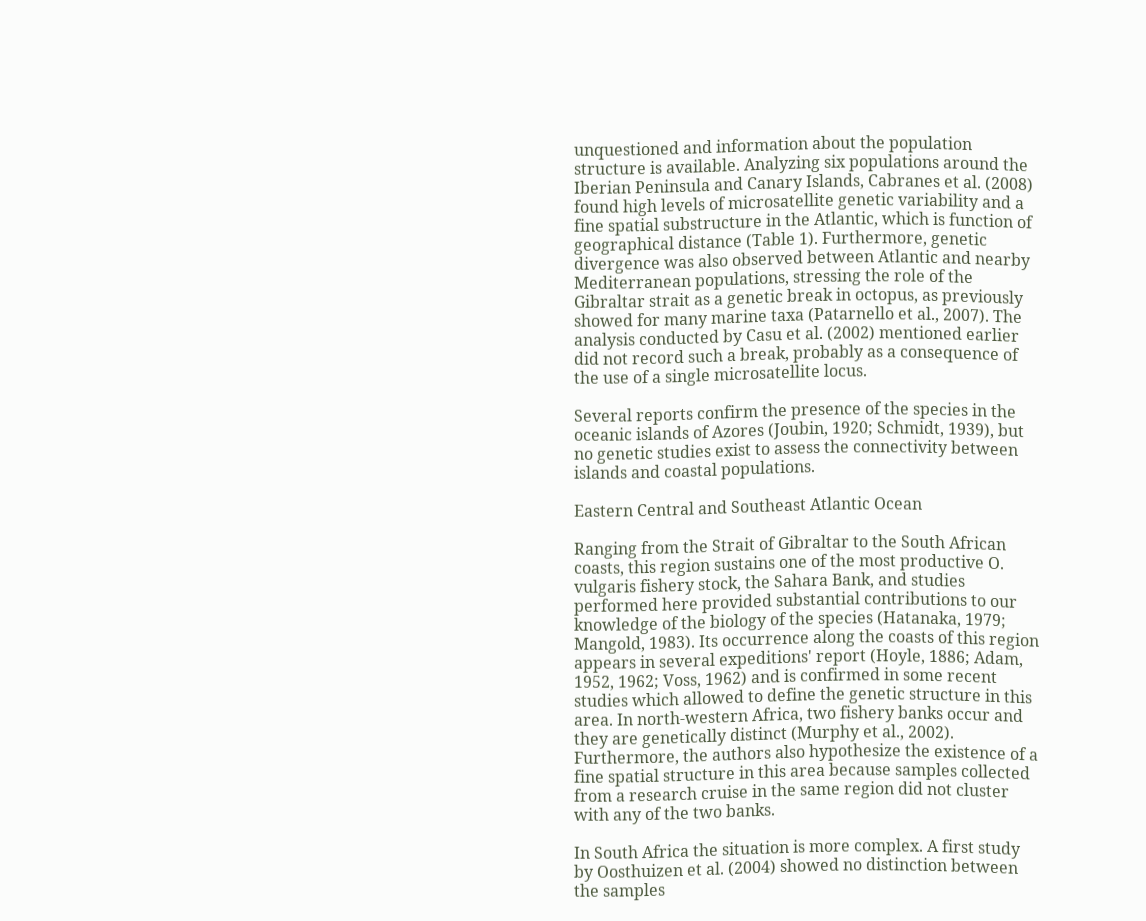unquestioned and information about the population structure is available. Analyzing six populations around the Iberian Peninsula and Canary Islands, Cabranes et al. (2008) found high levels of microsatellite genetic variability and a fine spatial substructure in the Atlantic, which is function of geographical distance (Table 1). Furthermore, genetic divergence was also observed between Atlantic and nearby Mediterranean populations, stressing the role of the Gibraltar strait as a genetic break in octopus, as previously showed for many marine taxa (Patarnello et al., 2007). The analysis conducted by Casu et al. (2002) mentioned earlier did not record such a break, probably as a consequence of the use of a single microsatellite locus.

Several reports confirm the presence of the species in the oceanic islands of Azores (Joubin, 1920; Schmidt, 1939), but no genetic studies exist to assess the connectivity between islands and coastal populations.

Eastern Central and Southeast Atlantic Ocean

Ranging from the Strait of Gibraltar to the South African coasts, this region sustains one of the most productive O. vulgaris fishery stock, the Sahara Bank, and studies performed here provided substantial contributions to our knowledge of the biology of the species (Hatanaka, 1979; Mangold, 1983). Its occurrence along the coasts of this region appears in several expeditions' report (Hoyle, 1886; Adam, 1952, 1962; Voss, 1962) and is confirmed in some recent studies which allowed to define the genetic structure in this area. In north-western Africa, two fishery banks occur and they are genetically distinct (Murphy et al., 2002). Furthermore, the authors also hypothesize the existence of a fine spatial structure in this area because samples collected from a research cruise in the same region did not cluster with any of the two banks.

In South Africa the situation is more complex. A first study by Oosthuizen et al. (2004) showed no distinction between the samples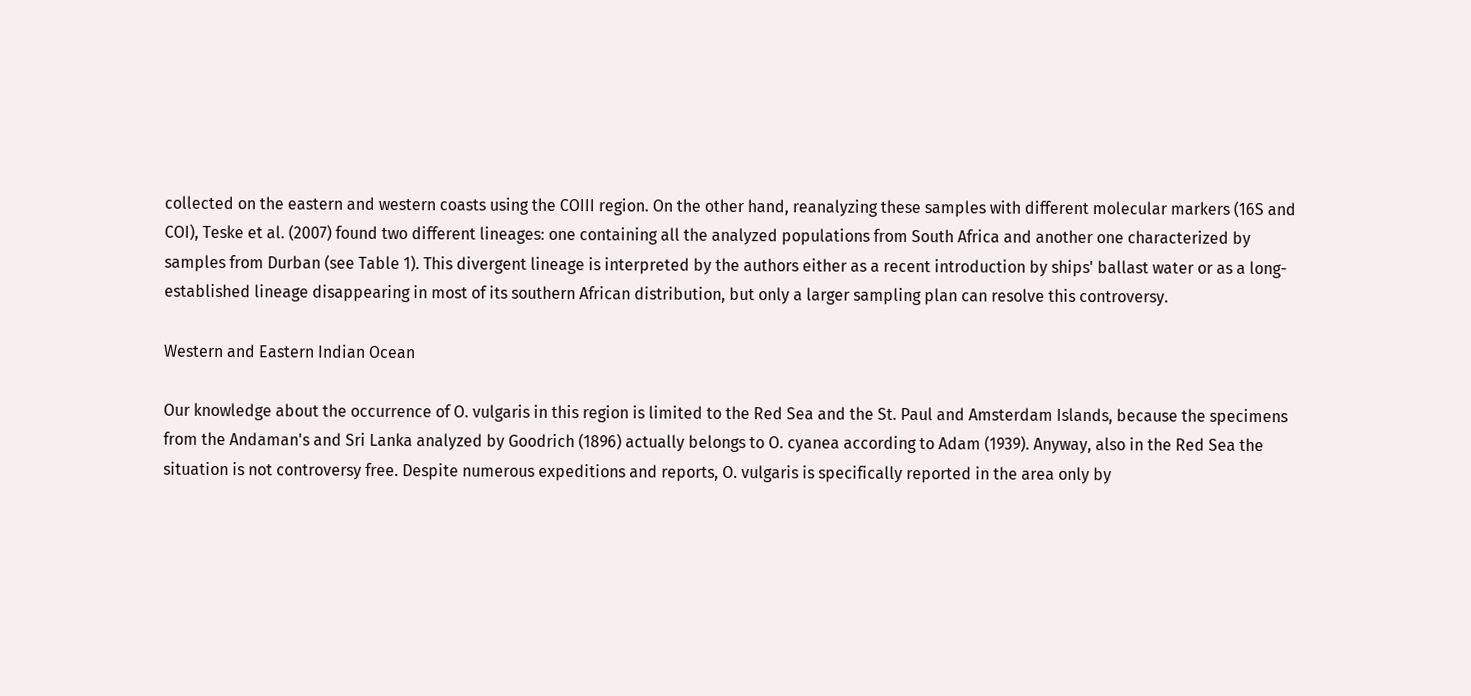collected on the eastern and western coasts using the COIII region. On the other hand, reanalyzing these samples with different molecular markers (16S and COI), Teske et al. (2007) found two different lineages: one containing all the analyzed populations from South Africa and another one characterized by samples from Durban (see Table 1). This divergent lineage is interpreted by the authors either as a recent introduction by ships' ballast water or as a long-established lineage disappearing in most of its southern African distribution, but only a larger sampling plan can resolve this controversy.

Western and Eastern Indian Ocean

Our knowledge about the occurrence of O. vulgaris in this region is limited to the Red Sea and the St. Paul and Amsterdam Islands, because the specimens from the Andaman's and Sri Lanka analyzed by Goodrich (1896) actually belongs to O. cyanea according to Adam (1939). Anyway, also in the Red Sea the situation is not controversy free. Despite numerous expeditions and reports, O. vulgaris is specifically reported in the area only by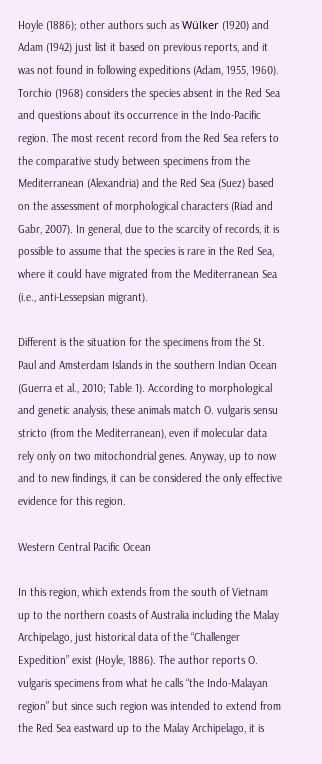Hoyle (1886); other authors such as Wülker (1920) and Adam (1942) just list it based on previous reports, and it was not found in following expeditions (Adam, 1955, 1960). Torchio (1968) considers the species absent in the Red Sea and questions about its occurrence in the Indo-Pacific region. The most recent record from the Red Sea refers to the comparative study between specimens from the Mediterranean (Alexandria) and the Red Sea (Suez) based on the assessment of morphological characters (Riad and Gabr, 2007). In general, due to the scarcity of records, it is possible to assume that the species is rare in the Red Sea, where it could have migrated from the Mediterranean Sea (i.e., anti-Lessepsian migrant).

Different is the situation for the specimens from the St. Paul and Amsterdam Islands in the southern Indian Ocean (Guerra et al., 2010; Table 1). According to morphological and genetic analysis, these animals match O. vulgaris sensu stricto (from the Mediterranean), even if molecular data rely only on two mitochondrial genes. Anyway, up to now and to new findings, it can be considered the only effective evidence for this region.

Western Central Pacific Ocean

In this region, which extends from the south of Vietnam up to the northern coasts of Australia including the Malay Archipelago, just historical data of the “Challenger Expedition” exist (Hoyle, 1886). The author reports O. vulgaris specimens from what he calls “the Indo-Malayan region” but since such region was intended to extend from the Red Sea eastward up to the Malay Archipelago, it is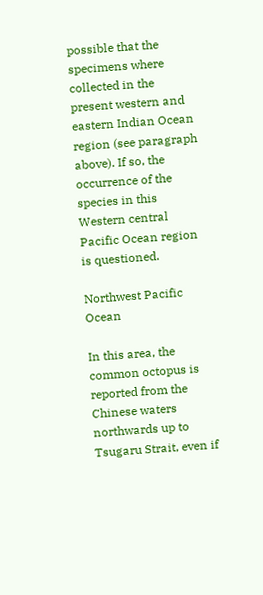possible that the specimens where collected in the present western and eastern Indian Ocean region (see paragraph above). If so, the occurrence of the species in this Western central Pacific Ocean region is questioned.

Northwest Pacific Ocean

In this area, the common octopus is reported from the Chinese waters northwards up to Tsugaru Strait, even if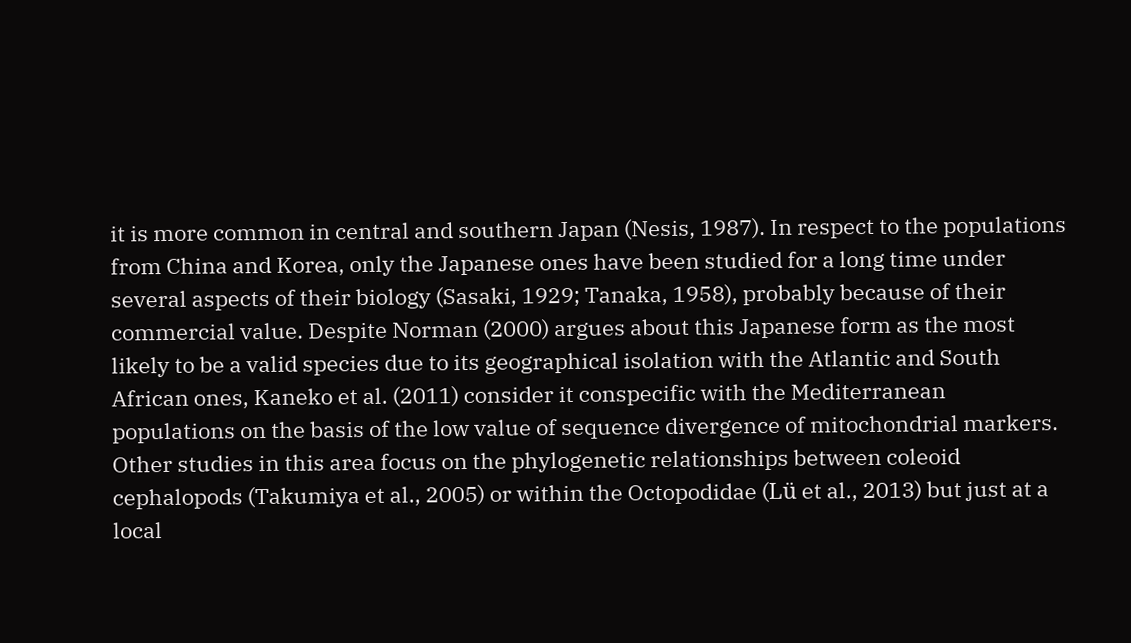it is more common in central and southern Japan (Nesis, 1987). In respect to the populations from China and Korea, only the Japanese ones have been studied for a long time under several aspects of their biology (Sasaki, 1929; Tanaka, 1958), probably because of their commercial value. Despite Norman (2000) argues about this Japanese form as the most likely to be a valid species due to its geographical isolation with the Atlantic and South African ones, Kaneko et al. (2011) consider it conspecific with the Mediterranean populations on the basis of the low value of sequence divergence of mitochondrial markers. Other studies in this area focus on the phylogenetic relationships between coleoid cephalopods (Takumiya et al., 2005) or within the Octopodidae (Lü et al., 2013) but just at a local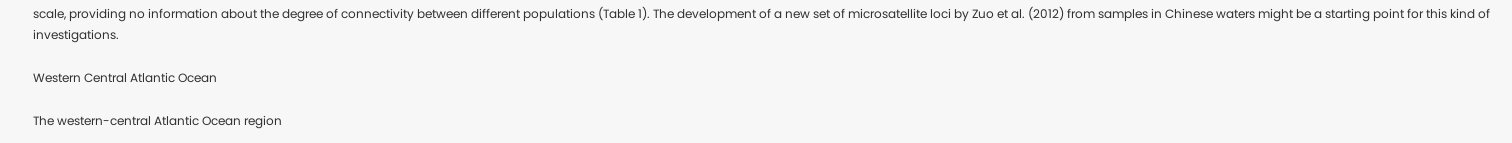scale, providing no information about the degree of connectivity between different populations (Table 1). The development of a new set of microsatellite loci by Zuo et al. (2012) from samples in Chinese waters might be a starting point for this kind of investigations.

Western Central Atlantic Ocean

The western-central Atlantic Ocean region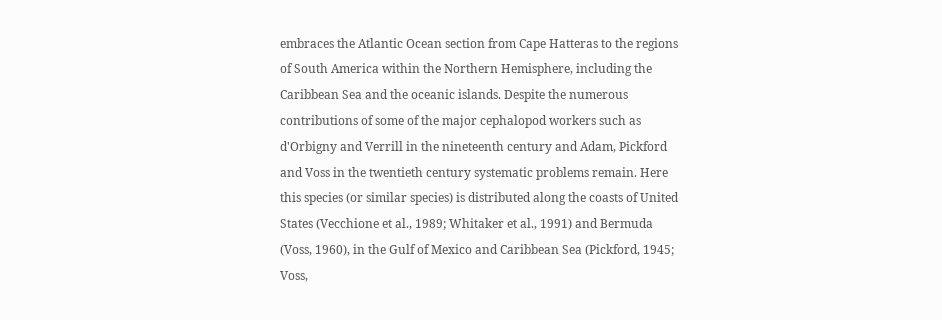embraces the Atlantic Ocean section from Cape Hatteras to the regions of South America within the Northern Hemisphere, including the Caribbean Sea and the oceanic islands. Despite the numerous contributions of some of the major cephalopod workers such as d'Orbigny and Verrill in the nineteenth century and Adam, Pickford and Voss in the twentieth century systematic problems remain. Here this species (or similar species) is distributed along the coasts of United States (Vecchione et al., 1989; Whitaker et al., 1991) and Bermuda (Voss, 1960), in the Gulf of Mexico and Caribbean Sea (Pickford, 1945; Voss,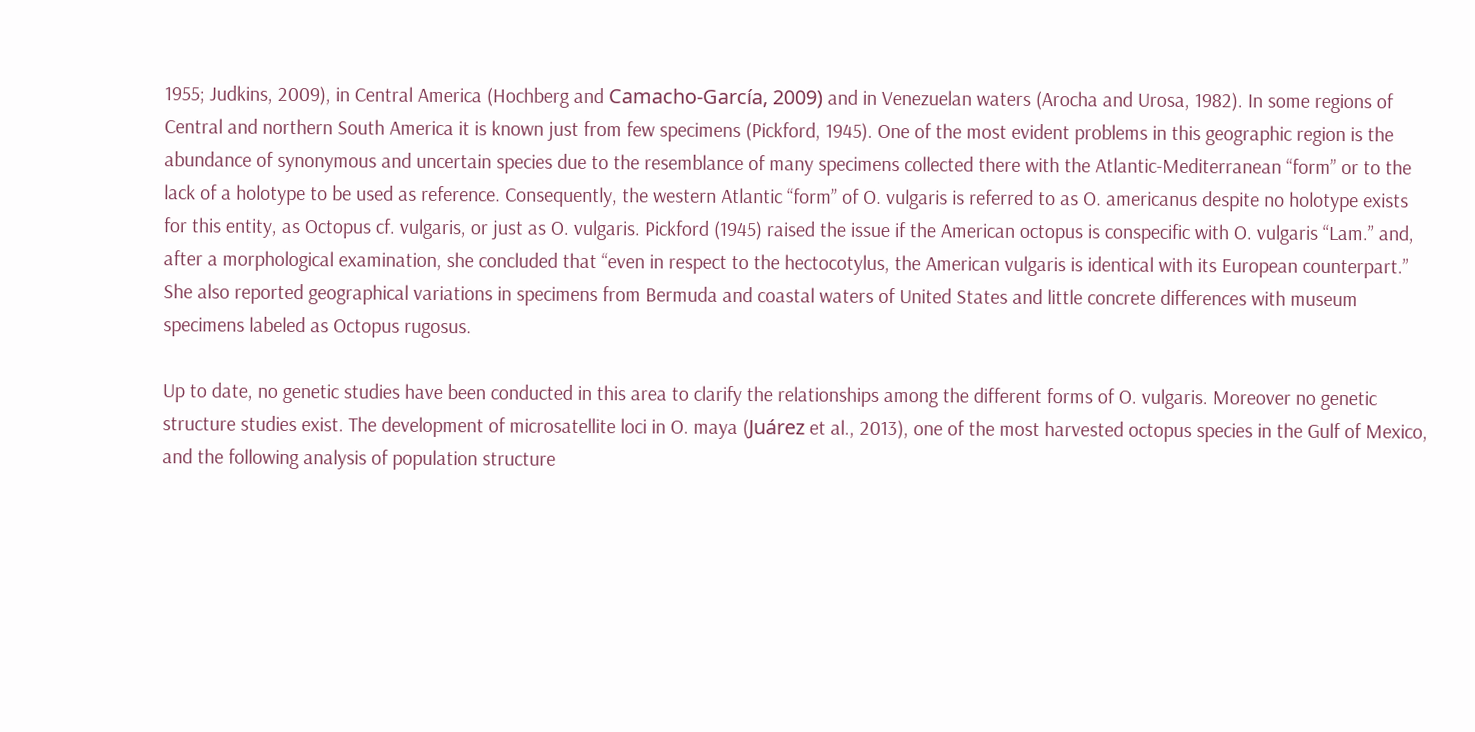1955; Judkins, 2009), in Central America (Hochberg and Camacho-García, 2009) and in Venezuelan waters (Arocha and Urosa, 1982). In some regions of Central and northern South America it is known just from few specimens (Pickford, 1945). One of the most evident problems in this geographic region is the abundance of synonymous and uncertain species due to the resemblance of many specimens collected there with the Atlantic-Mediterranean “form” or to the lack of a holotype to be used as reference. Consequently, the western Atlantic “form” of O. vulgaris is referred to as O. americanus despite no holotype exists for this entity, as Octopus cf. vulgaris, or just as O. vulgaris. Pickford (1945) raised the issue if the American octopus is conspecific with O. vulgaris “Lam.” and, after a morphological examination, she concluded that “even in respect to the hectocotylus, the American vulgaris is identical with its European counterpart.” She also reported geographical variations in specimens from Bermuda and coastal waters of United States and little concrete differences with museum specimens labeled as Octopus rugosus.

Up to date, no genetic studies have been conducted in this area to clarify the relationships among the different forms of O. vulgaris. Moreover no genetic structure studies exist. The development of microsatellite loci in O. maya (Juárez et al., 2013), one of the most harvested octopus species in the Gulf of Mexico, and the following analysis of population structure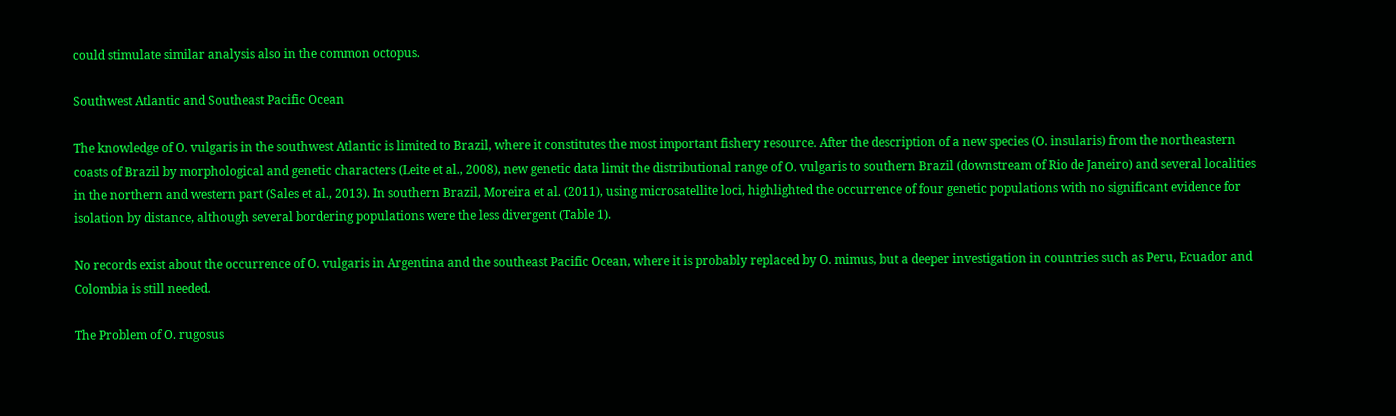could stimulate similar analysis also in the common octopus.

Southwest Atlantic and Southeast Pacific Ocean

The knowledge of O. vulgaris in the southwest Atlantic is limited to Brazil, where it constitutes the most important fishery resource. After the description of a new species (O. insularis) from the northeastern coasts of Brazil by morphological and genetic characters (Leite et al., 2008), new genetic data limit the distributional range of O. vulgaris to southern Brazil (downstream of Rio de Janeiro) and several localities in the northern and western part (Sales et al., 2013). In southern Brazil, Moreira et al. (2011), using microsatellite loci, highlighted the occurrence of four genetic populations with no significant evidence for isolation by distance, although several bordering populations were the less divergent (Table 1).

No records exist about the occurrence of O. vulgaris in Argentina and the southeast Pacific Ocean, where it is probably replaced by O. mimus, but a deeper investigation in countries such as Peru, Ecuador and Colombia is still needed.

The Problem of O. rugosus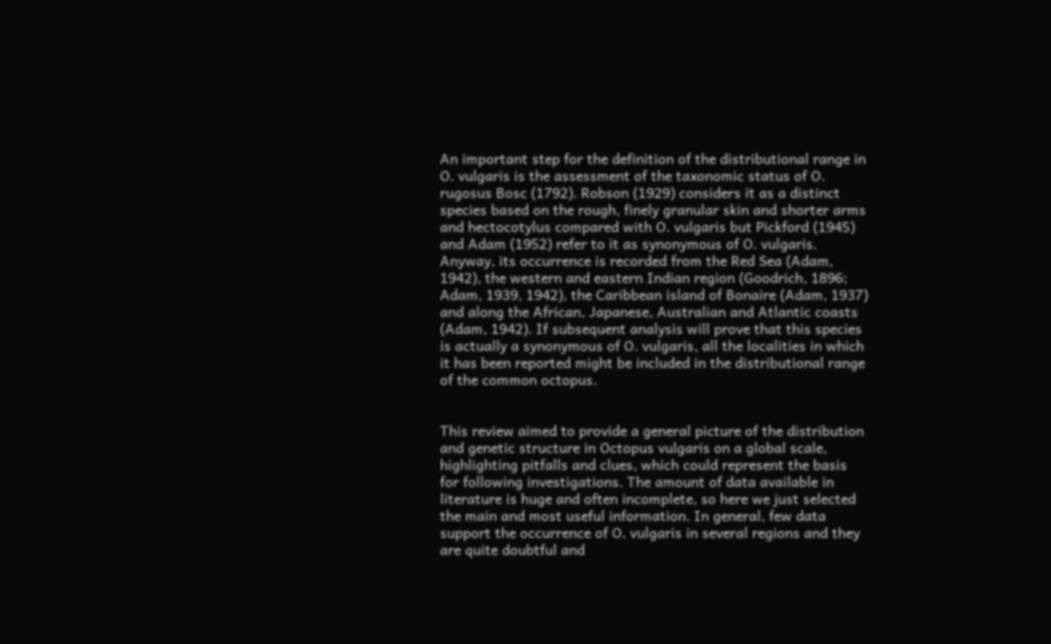An important step for the definition of the distributional range in O. vulgaris is the assessment of the taxonomic status of O. rugosus Bosc (1792). Robson (1929) considers it as a distinct species based on the rough, finely granular skin and shorter arms and hectocotylus compared with O. vulgaris but Pickford (1945) and Adam (1952) refer to it as synonymous of O. vulgaris. Anyway, its occurrence is recorded from the Red Sea (Adam, 1942), the western and eastern Indian region (Goodrich, 1896; Adam, 1939, 1942), the Caribbean island of Bonaire (Adam, 1937) and along the African, Japanese, Australian and Atlantic coasts (Adam, 1942). If subsequent analysis will prove that this species is actually a synonymous of O. vulgaris, all the localities in which it has been reported might be included in the distributional range of the common octopus.


This review aimed to provide a general picture of the distribution and genetic structure in Octopus vulgaris on a global scale, highlighting pitfalls and clues, which could represent the basis for following investigations. The amount of data available in literature is huge and often incomplete, so here we just selected the main and most useful information. In general, few data support the occurrence of O. vulgaris in several regions and they are quite doubtful and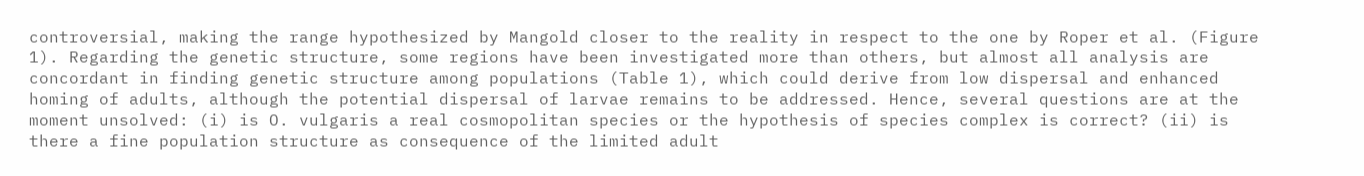controversial, making the range hypothesized by Mangold closer to the reality in respect to the one by Roper et al. (Figure 1). Regarding the genetic structure, some regions have been investigated more than others, but almost all analysis are concordant in finding genetic structure among populations (Table 1), which could derive from low dispersal and enhanced homing of adults, although the potential dispersal of larvae remains to be addressed. Hence, several questions are at the moment unsolved: (i) is O. vulgaris a real cosmopolitan species or the hypothesis of species complex is correct? (ii) is there a fine population structure as consequence of the limited adult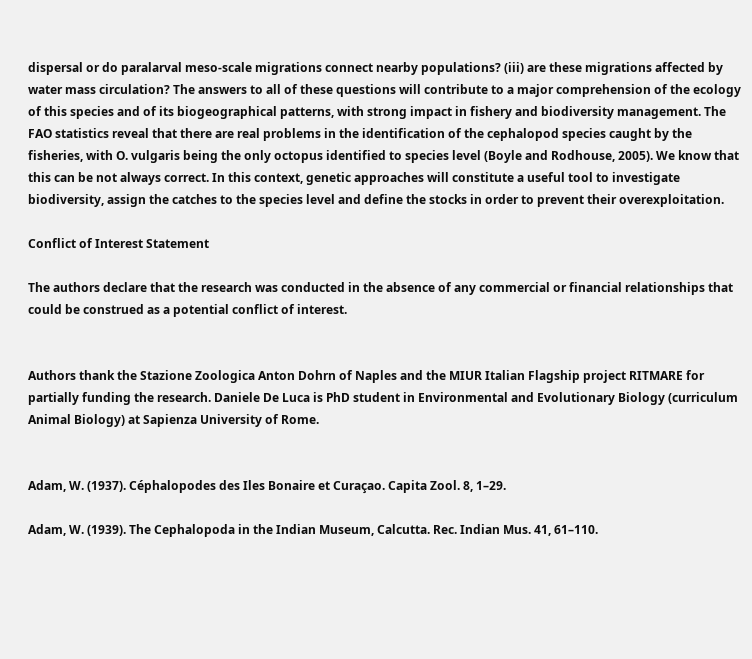dispersal or do paralarval meso-scale migrations connect nearby populations? (iii) are these migrations affected by water mass circulation? The answers to all of these questions will contribute to a major comprehension of the ecology of this species and of its biogeographical patterns, with strong impact in fishery and biodiversity management. The FAO statistics reveal that there are real problems in the identification of the cephalopod species caught by the fisheries, with O. vulgaris being the only octopus identified to species level (Boyle and Rodhouse, 2005). We know that this can be not always correct. In this context, genetic approaches will constitute a useful tool to investigate biodiversity, assign the catches to the species level and define the stocks in order to prevent their overexploitation.

Conflict of Interest Statement

The authors declare that the research was conducted in the absence of any commercial or financial relationships that could be construed as a potential conflict of interest.


Authors thank the Stazione Zoologica Anton Dohrn of Naples and the MIUR Italian Flagship project RITMARE for partially funding the research. Daniele De Luca is PhD student in Environmental and Evolutionary Biology (curriculum Animal Biology) at Sapienza University of Rome.


Adam, W. (1937). Céphalopodes des Iles Bonaire et Curaçao. Capita Zool. 8, 1–29.

Adam, W. (1939). The Cephalopoda in the Indian Museum, Calcutta. Rec. Indian Mus. 41, 61–110.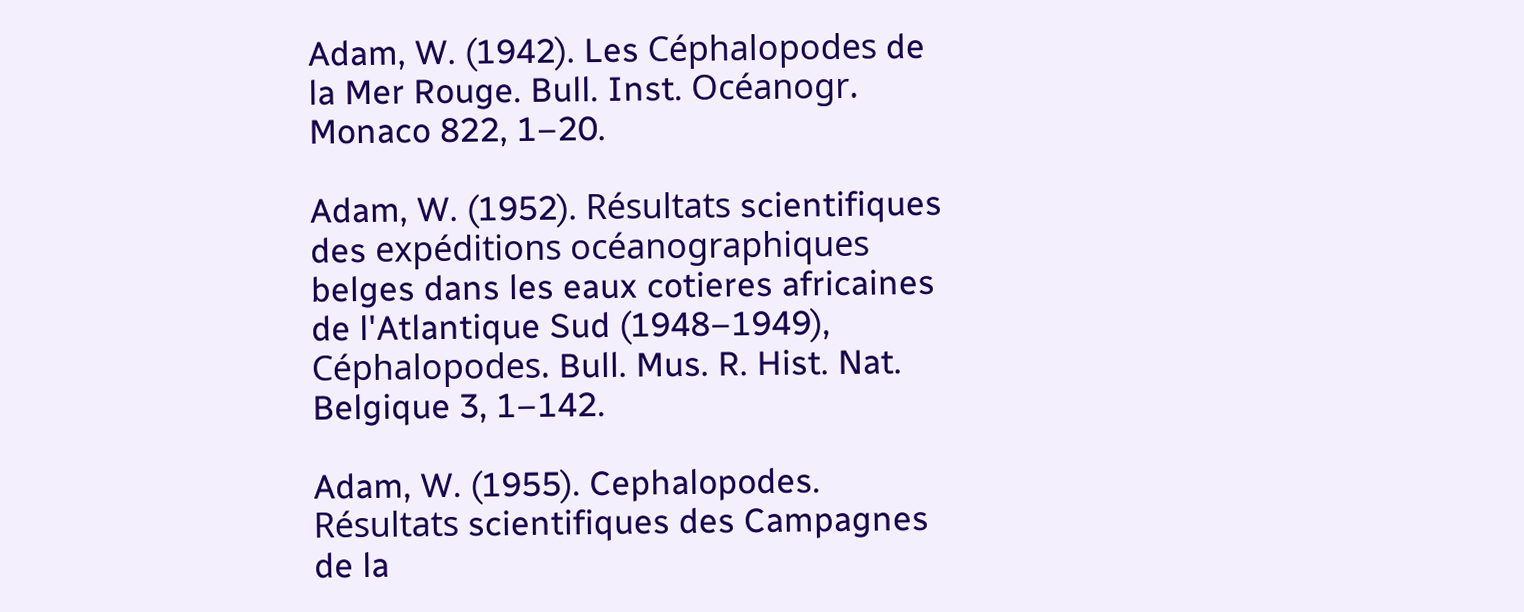Adam, W. (1942). Les Céphalopodes de la Mer Rouge. Bull. Inst. Océanogr. Monaco 822, 1–20.

Adam, W. (1952). Résultats scientifiques des expéditions océanographiques belges dans les eaux cotieres africaines de l'Atlantique Sud (1948–1949), Céphalopodes. Bull. Mus. R. Hist. Nat. Belgique 3, 1–142.

Adam, W. (1955). Cephalopodes. Résultats scientifiques des Campagnes de la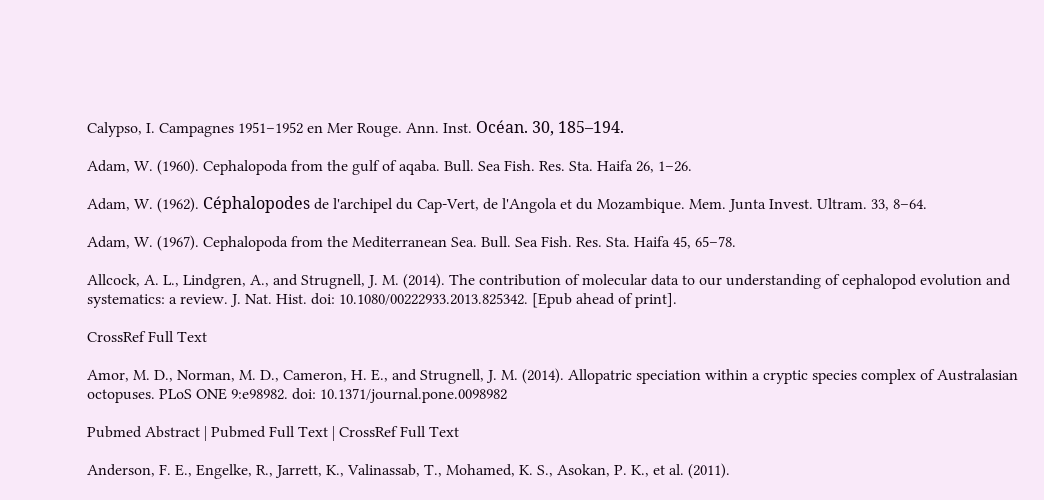Calypso, I. Campagnes 1951–1952 en Mer Rouge. Ann. Inst. Océan. 30, 185–194.

Adam, W. (1960). Cephalopoda from the gulf of aqaba. Bull. Sea Fish. Res. Sta. Haifa 26, 1–26.

Adam, W. (1962). Céphalopodes de l'archipel du Cap-Vert, de l'Angola et du Mozambique. Mem. Junta Invest. Ultram. 33, 8–64.

Adam, W. (1967). Cephalopoda from the Mediterranean Sea. Bull. Sea Fish. Res. Sta. Haifa 45, 65–78.

Allcock, A. L., Lindgren, A., and Strugnell, J. M. (2014). The contribution of molecular data to our understanding of cephalopod evolution and systematics: a review. J. Nat. Hist. doi: 10.1080/00222933.2013.825342. [Epub ahead of print].

CrossRef Full Text

Amor, M. D., Norman, M. D., Cameron, H. E., and Strugnell, J. M. (2014). Allopatric speciation within a cryptic species complex of Australasian octopuses. PLoS ONE 9:e98982. doi: 10.1371/journal.pone.0098982

Pubmed Abstract | Pubmed Full Text | CrossRef Full Text

Anderson, F. E., Engelke, R., Jarrett, K., Valinassab, T., Mohamed, K. S., Asokan, P. K., et al. (2011).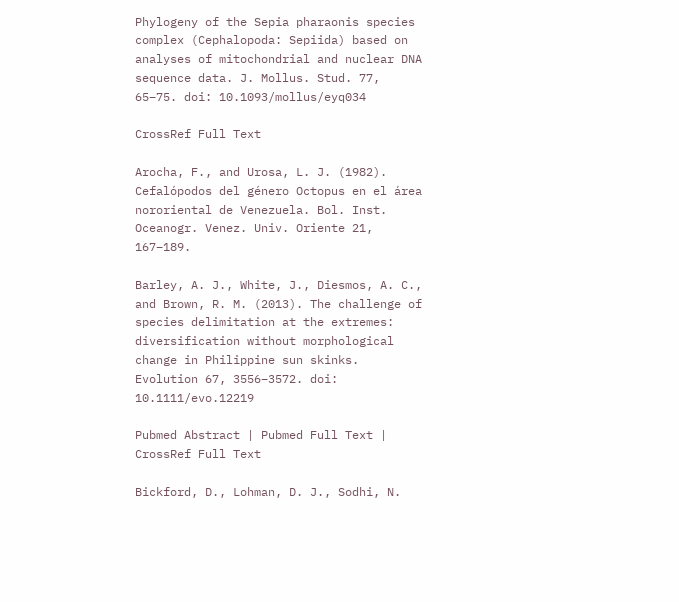Phylogeny of the Sepia pharaonis species complex (Cephalopoda: Sepiida) based on analyses of mitochondrial and nuclear DNA sequence data. J. Mollus. Stud. 77, 65–75. doi: 10.1093/mollus/eyq034

CrossRef Full Text

Arocha, F., and Urosa, L. J. (1982). Cefalópodos del género Octopus en el área nororiental de Venezuela. Bol. Inst. Oceanogr. Venez. Univ. Oriente 21, 167–189.

Barley, A. J., White, J., Diesmos, A. C., and Brown, R. M. (2013). The challenge of species delimitation at the extremes: diversification without morphological change in Philippine sun skinks. Evolution 67, 3556–3572. doi: 10.1111/evo.12219

Pubmed Abstract | Pubmed Full Text | CrossRef Full Text

Bickford, D., Lohman, D. J., Sodhi, N.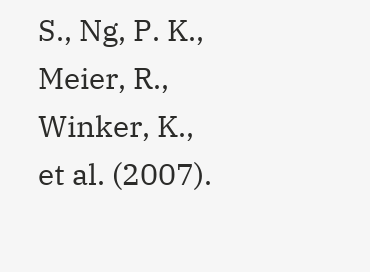S., Ng, P. K., Meier, R., Winker, K., et al. (2007).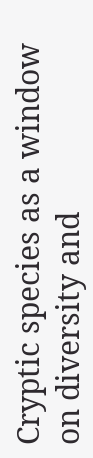Cryptic species as a window on diversity and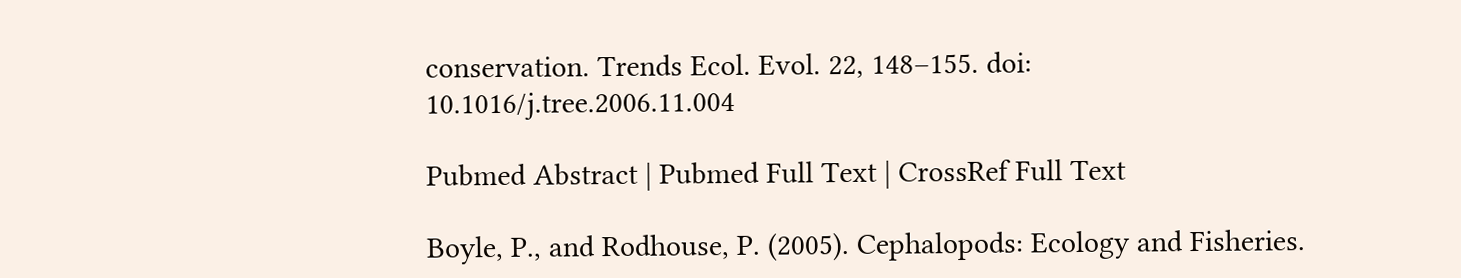conservation. Trends Ecol. Evol. 22, 148–155. doi: 10.1016/j.tree.2006.11.004

Pubmed Abstract | Pubmed Full Text | CrossRef Full Text

Boyle, P., and Rodhouse, P. (2005). Cephalopods: Ecology and Fisheries.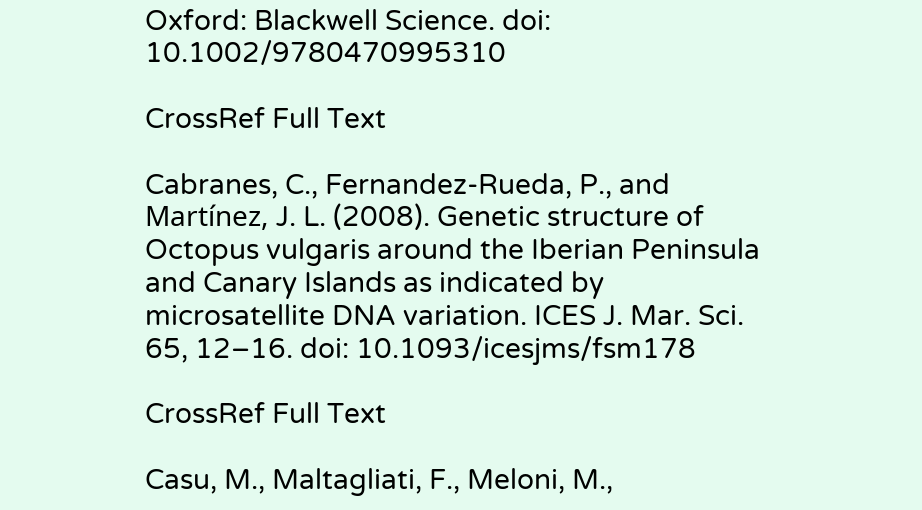Oxford: Blackwell Science. doi: 10.1002/9780470995310

CrossRef Full Text

Cabranes, C., Fernandez-Rueda, P., and Martínez, J. L. (2008). Genetic structure of Octopus vulgaris around the Iberian Peninsula and Canary Islands as indicated by microsatellite DNA variation. ICES J. Mar. Sci. 65, 12–16. doi: 10.1093/icesjms/fsm178

CrossRef Full Text

Casu, M., Maltagliati, F., Meloni, M.,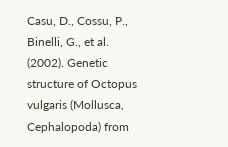Casu, D., Cossu, P., Binelli, G., et al. (2002). Genetic structure of Octopus vulgaris (Mollusca, Cephalopoda) from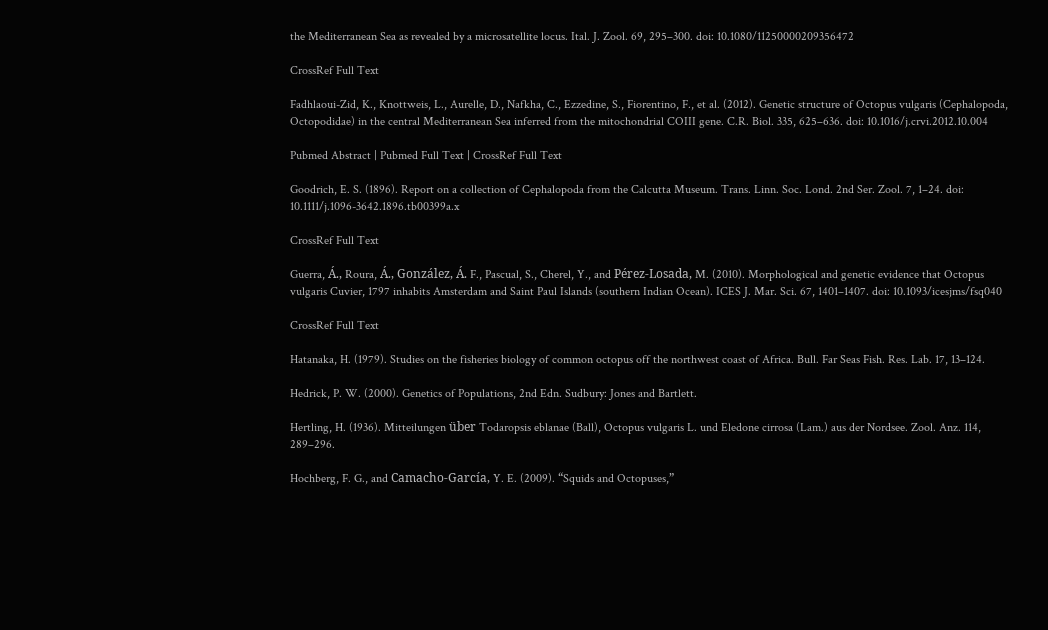the Mediterranean Sea as revealed by a microsatellite locus. Ital. J. Zool. 69, 295–300. doi: 10.1080/11250000209356472

CrossRef Full Text

Fadhlaoui-Zid, K., Knottweis, L., Aurelle, D., Nafkha, C., Ezzedine, S., Fiorentino, F., et al. (2012). Genetic structure of Octopus vulgaris (Cephalopoda, Octopodidae) in the central Mediterranean Sea inferred from the mitochondrial COIII gene. C.R. Biol. 335, 625–636. doi: 10.1016/j.crvi.2012.10.004

Pubmed Abstract | Pubmed Full Text | CrossRef Full Text

Goodrich, E. S. (1896). Report on a collection of Cephalopoda from the Calcutta Museum. Trans. Linn. Soc. Lond. 2nd Ser. Zool. 7, 1–24. doi: 10.1111/j.1096-3642.1896.tb00399a.x

CrossRef Full Text

Guerra, Á., Roura, Á., González, Á. F., Pascual, S., Cherel, Y., and Pérez-Losada, M. (2010). Morphological and genetic evidence that Octopus vulgaris Cuvier, 1797 inhabits Amsterdam and Saint Paul Islands (southern Indian Ocean). ICES J. Mar. Sci. 67, 1401–1407. doi: 10.1093/icesjms/fsq040

CrossRef Full Text

Hatanaka, H. (1979). Studies on the fisheries biology of common octopus off the northwest coast of Africa. Bull. Far Seas Fish. Res. Lab. 17, 13–124.

Hedrick, P. W. (2000). Genetics of Populations, 2nd Edn. Sudbury: Jones and Bartlett.

Hertling, H. (1936). Mitteilungen über Todaropsis eblanae (Ball), Octopus vulgaris L. und Eledone cirrosa (Lam.) aus der Nordsee. Zool. Anz. 114, 289–296.

Hochberg, F. G., and Camacho-García, Y. E. (2009). “Squids and Octopuses,”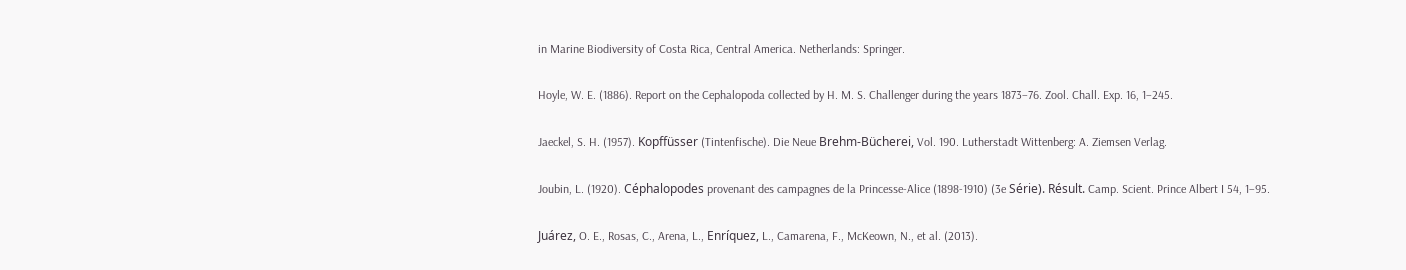in Marine Biodiversity of Costa Rica, Central America. Netherlands: Springer.

Hoyle, W. E. (1886). Report on the Cephalopoda collected by H. M. S. Challenger during the years 1873–76. Zool. Chall. Exp. 16, 1–245.

Jaeckel, S. H. (1957). Kopffüsser (Tintenfische). Die Neue Brehm-Bücherei, Vol. 190. Lutherstadt Wittenberg: A. Ziemsen Verlag.

Joubin, L. (1920). Céphalopodes provenant des campagnes de la Princesse-Alice (1898-1910) (3e Série). Résult. Camp. Scient. Prince Albert I 54, 1–95.

Juárez, O. E., Rosas, C., Arena, L., Enríquez, L., Camarena, F., McKeown, N., et al. (2013).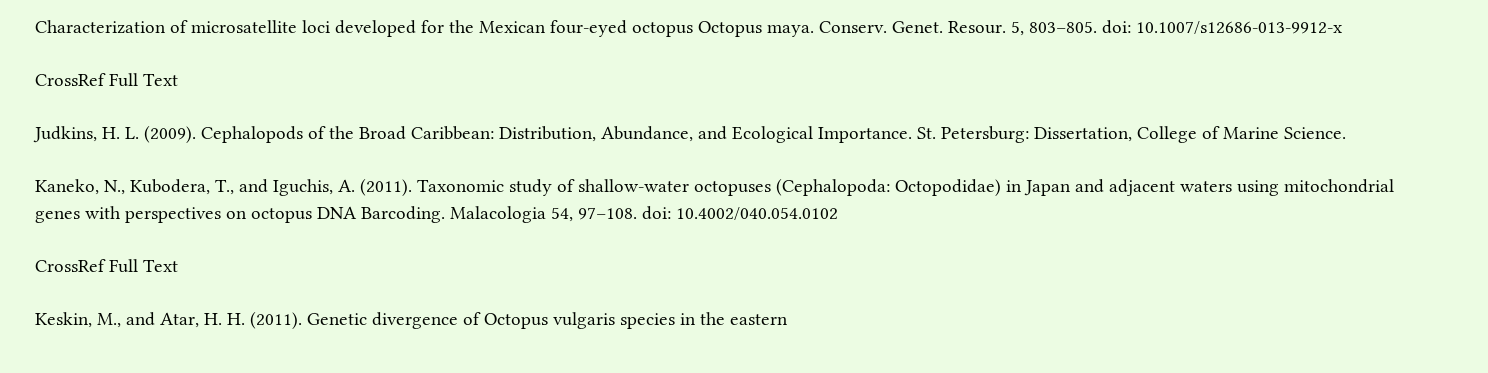Characterization of microsatellite loci developed for the Mexican four-eyed octopus Octopus maya. Conserv. Genet. Resour. 5, 803–805. doi: 10.1007/s12686-013-9912-x

CrossRef Full Text

Judkins, H. L. (2009). Cephalopods of the Broad Caribbean: Distribution, Abundance, and Ecological Importance. St. Petersburg: Dissertation, College of Marine Science.

Kaneko, N., Kubodera, T., and Iguchis, A. (2011). Taxonomic study of shallow-water octopuses (Cephalopoda: Octopodidae) in Japan and adjacent waters using mitochondrial genes with perspectives on octopus DNA Barcoding. Malacologia 54, 97–108. doi: 10.4002/040.054.0102

CrossRef Full Text

Keskin, M., and Atar, H. H. (2011). Genetic divergence of Octopus vulgaris species in the eastern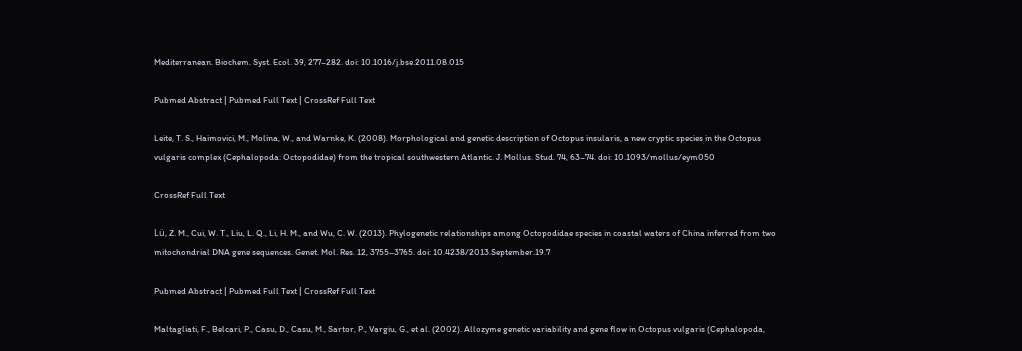Mediterranean. Biochem. Syst. Ecol. 39, 277–282. doi: 10.1016/j.bse.2011.08.015

Pubmed Abstract | Pubmed Full Text | CrossRef Full Text

Leite, T. S., Haimovici, M., Molina, W., and Warnke, K. (2008). Morphological and genetic description of Octopus insularis, a new cryptic species in the Octopus vulgaris complex (Cephalopoda: Octopodidae) from the tropical southwestern Atlantic. J. Mollus. Stud. 74, 63–74. doi: 10.1093/mollus/eym050

CrossRef Full Text

Lü, Z. M., Cui, W. T., Liu, L. Q., Li, H. M., and Wu, C. W. (2013). Phylogenetic relationships among Octopodidae species in coastal waters of China inferred from two mitochondrial DNA gene sequences. Genet. Mol. Res. 12, 3755–3765. doi: 10.4238/2013.September.19.7

Pubmed Abstract | Pubmed Full Text | CrossRef Full Text

Maltagliati, F., Belcari, P., Casu, D., Casu, M., Sartor, P., Vargiu, G., et al. (2002). Allozyme genetic variability and gene flow in Octopus vulgaris (Cephalopoda,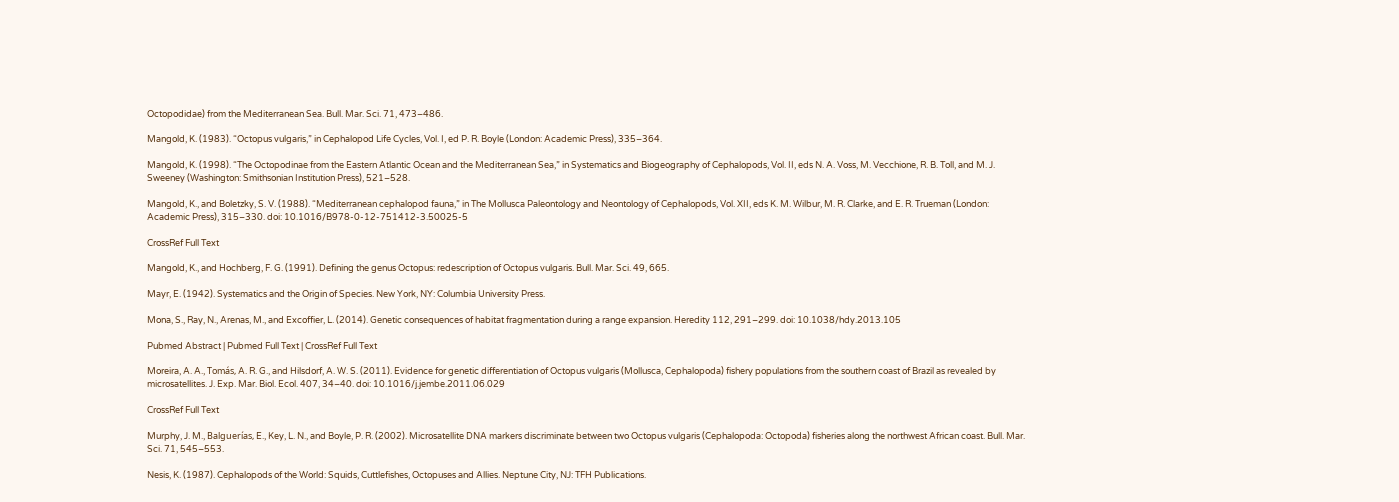Octopodidae) from the Mediterranean Sea. Bull. Mar. Sci. 71, 473–486.

Mangold, K. (1983). “Octopus vulgaris,” in Cephalopod Life Cycles, Vol. I, ed P. R. Boyle (London: Academic Press), 335–364.

Mangold, K. (1998). “The Octopodinae from the Eastern Atlantic Ocean and the Mediterranean Sea,” in Systematics and Biogeography of Cephalopods, Vol. II, eds N. A. Voss, M. Vecchione, R. B. Toll, and M. J. Sweeney (Washington: Smithsonian Institution Press), 521–528.

Mangold, K., and Boletzky, S. V. (1988). “Mediterranean cephalopod fauna,” in The Mollusca Paleontology and Neontology of Cephalopods, Vol. XII, eds K. M. Wilbur, M. R. Clarke, and E. R. Trueman (London: Academic Press), 315–330. doi: 10.1016/B978-0-12-751412-3.50025-5

CrossRef Full Text

Mangold, K., and Hochberg, F. G. (1991). Defining the genus Octopus: redescription of Octopus vulgaris. Bull. Mar. Sci. 49, 665.

Mayr, E. (1942). Systematics and the Origin of Species. New York, NY: Columbia University Press.

Mona, S., Ray, N., Arenas, M., and Excoffier, L. (2014). Genetic consequences of habitat fragmentation during a range expansion. Heredity 112, 291–299. doi: 10.1038/hdy.2013.105

Pubmed Abstract | Pubmed Full Text | CrossRef Full Text

Moreira, A. A., Tomás, A. R. G., and Hilsdorf, A. W. S. (2011). Evidence for genetic differentiation of Octopus vulgaris (Mollusca, Cephalopoda) fishery populations from the southern coast of Brazil as revealed by microsatellites. J. Exp. Mar. Biol. Ecol. 407, 34–40. doi: 10.1016/j.jembe.2011.06.029

CrossRef Full Text

Murphy, J. M., Balguerías, E., Key, L. N., and Boyle, P. R. (2002). Microsatellite DNA markers discriminate between two Octopus vulgaris (Cephalopoda: Octopoda) fisheries along the northwest African coast. Bull. Mar. Sci. 71, 545–553.

Nesis, K. (1987). Cephalopods of the World: Squids, Cuttlefishes, Octopuses and Allies. Neptune City, NJ: TFH Publications.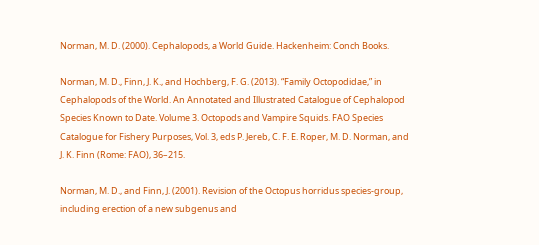Norman, M. D. (2000). Cephalopods, a World Guide. Hackenheim: Conch Books.

Norman, M. D., Finn, J. K., and Hochberg, F. G. (2013). “Family Octopodidae,” in Cephalopods of the World. An Annotated and Illustrated Catalogue of Cephalopod Species Known to Date. Volume 3. Octopods and Vampire Squids. FAO Species Catalogue for Fishery Purposes, Vol. 3, eds P. Jereb, C. F. E. Roper, M. D. Norman, and J. K. Finn (Rome: FAO), 36–215.

Norman, M. D., and Finn, J. (2001). Revision of the Octopus horridus species-group, including erection of a new subgenus and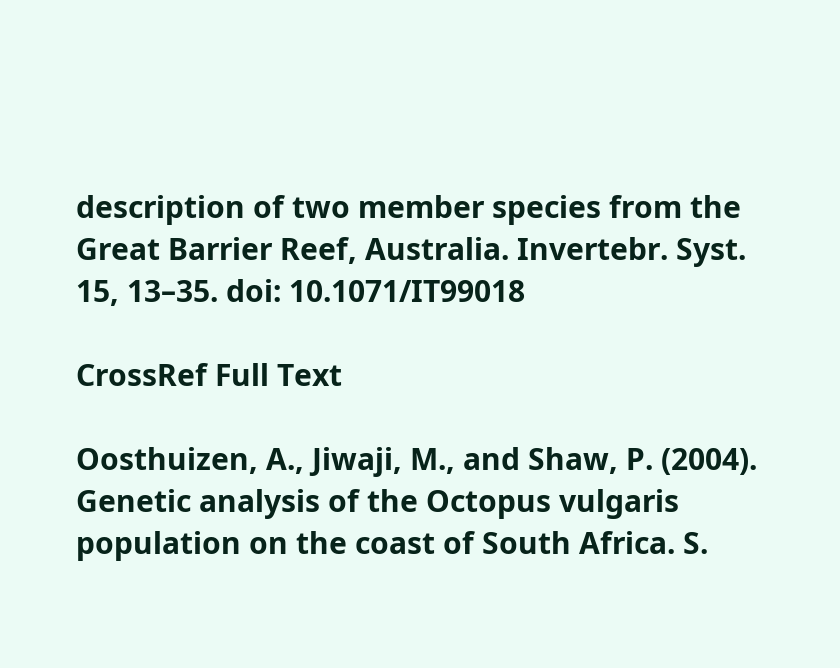description of two member species from the Great Barrier Reef, Australia. Invertebr. Syst. 15, 13–35. doi: 10.1071/IT99018

CrossRef Full Text

Oosthuizen, A., Jiwaji, M., and Shaw, P. (2004). Genetic analysis of the Octopus vulgaris population on the coast of South Africa. S.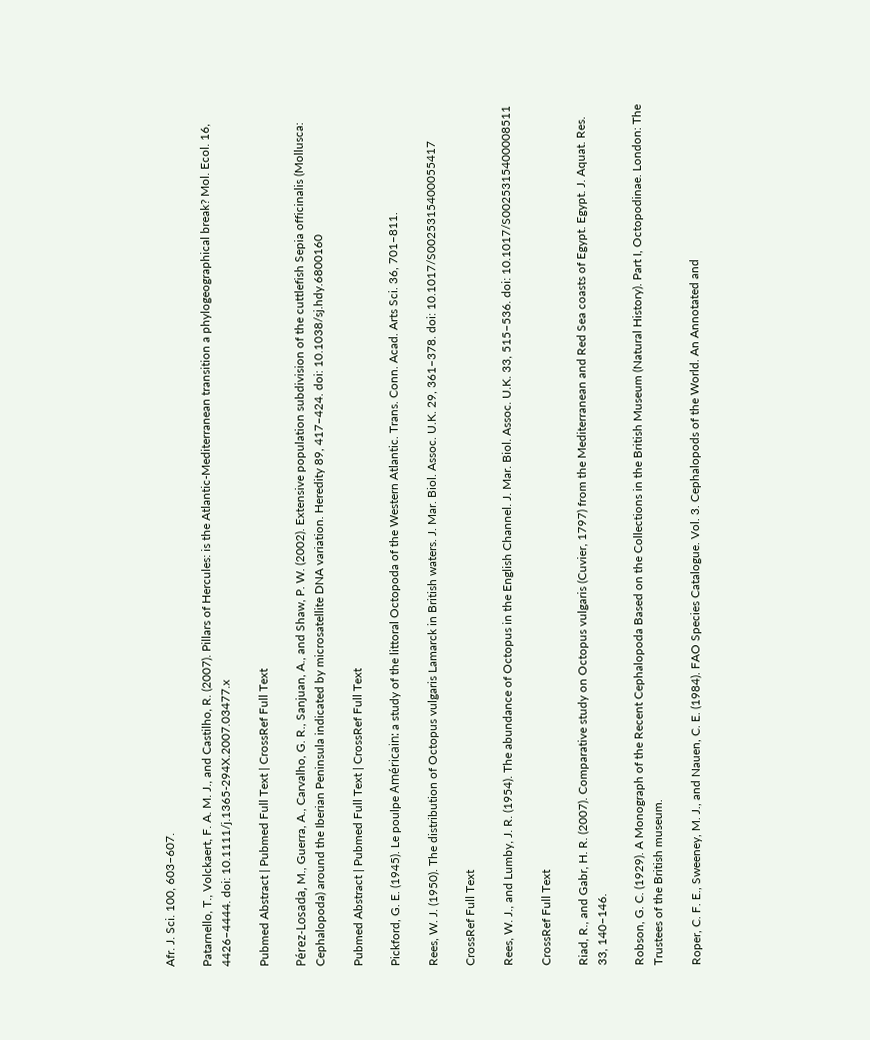Afr. J. Sci. 100, 603–607.

Patarnello, T., Volckaert, F. A. M. J., and Castilho, R. (2007). Pillars of Hercules: is the Atlantic-Mediterranean transition a phylogeographical break? Mol. Ecol. 16, 4426–4444. doi: 10.1111/j.1365-294X.2007.03477.x

Pubmed Abstract | Pubmed Full Text | CrossRef Full Text

Pérez-Losada, M., Guerra, A., Carvalho, G. R., Sanjuan, A., and Shaw, P. W. (2002). Extensive population subdivision of the cuttlefish Sepia officinalis (Mollusca: Cephalopoda) around the Iberian Peninsula indicated by microsatellite DNA variation. Heredity 89, 417–424. doi: 10.1038/sj.hdy.6800160

Pubmed Abstract | Pubmed Full Text | CrossRef Full Text

Pickford, G. E. (1945). Le poulpe Américain: a study of the littoral Octopoda of the Western Atlantic. Trans. Conn. Acad. Arts Sci. 36, 701–811.

Rees, W. J. (1950). The distribution of Octopus vulgaris Lamarck in British waters. J. Mar. Biol. Assoc. U.K. 29, 361–378. doi: 10.1017/S0025315400055417

CrossRef Full Text

Rees, W. J., and Lumby, J. R. (1954). The abundance of Octopus in the English Channel. J. Mar. Biol. Assoc. U.K. 33, 515–536. doi: 10.1017/S0025315400008511

CrossRef Full Text

Riad, R., and Gabr, H. R. (2007). Comparative study on Octopus vulgaris (Cuvier, 1797) from the Mediterranean and Red Sea coasts of Egypt. Egypt. J. Aquat. Res. 33, 140–146.

Robson, G. C. (1929). A Monograph of the Recent Cephalopoda Based on the Collections in the British Museum (Natural History). Part I, Octopodinae. London: The Trustees of the British museum.

Roper, C. F. E., Sweeney, M. J., and Nauen, C. E. (1984). FAO Species Catalogue. Vol. 3. Cephalopods of the World. An Annotated and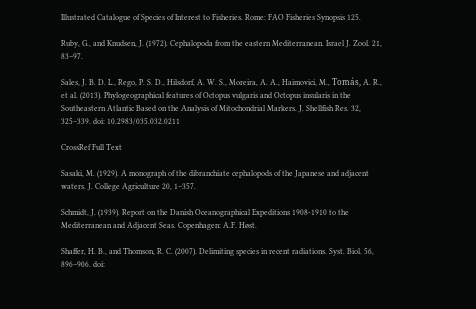Illustrated Catalogue of Species of Interest to Fisheries. Rome: FAO Fisheries Synopsis 125.

Ruby, G., and Knudsen, J. (1972). Cephalopoda from the eastern Mediterranean. Israel J. Zool. 21, 83–97.

Sales, J. B. D. L., Rego, P. S. D., Hilsdorf, A. W. S., Moreira, A. A., Haimovici, M., Tomás, A. R., et al. (2013). Phylogeographical features of Octopus vulgaris and Octopus insularis in the Southeastern Atlantic Based on the Analysis of Mitochondrial Markers. J. Shellfish Res. 32, 325–339. doi: 10.2983/035.032.0211

CrossRef Full Text

Sasaki, M. (1929). A monograph of the dibranchiate cephalopods of the Japanese and adjacent waters. J. College Agriculture 20, 1–357.

Schmidt, J. (1939). Report on the Danish Oceanographical Expeditions 1908-1910 to the Mediterranean and Adjacent Seas. Copenhagen: A.F. Høst.

Shaffer, H. B., and Thomson, R. C. (2007). Delimiting species in recent radiations. Syst. Biol. 56, 896–906. doi: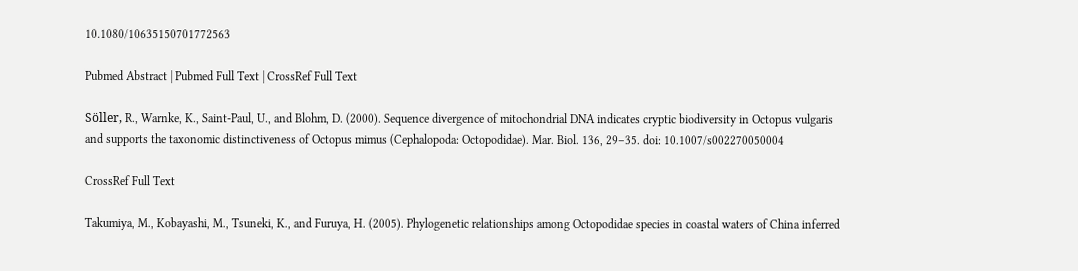10.1080/10635150701772563

Pubmed Abstract | Pubmed Full Text | CrossRef Full Text

Söller, R., Warnke, K., Saint-Paul, U., and Blohm, D. (2000). Sequence divergence of mitochondrial DNA indicates cryptic biodiversity in Octopus vulgaris and supports the taxonomic distinctiveness of Octopus mimus (Cephalopoda: Octopodidae). Mar. Biol. 136, 29–35. doi: 10.1007/s002270050004

CrossRef Full Text

Takumiya, M., Kobayashi, M., Tsuneki, K., and Furuya, H. (2005). Phylogenetic relationships among Octopodidae species in coastal waters of China inferred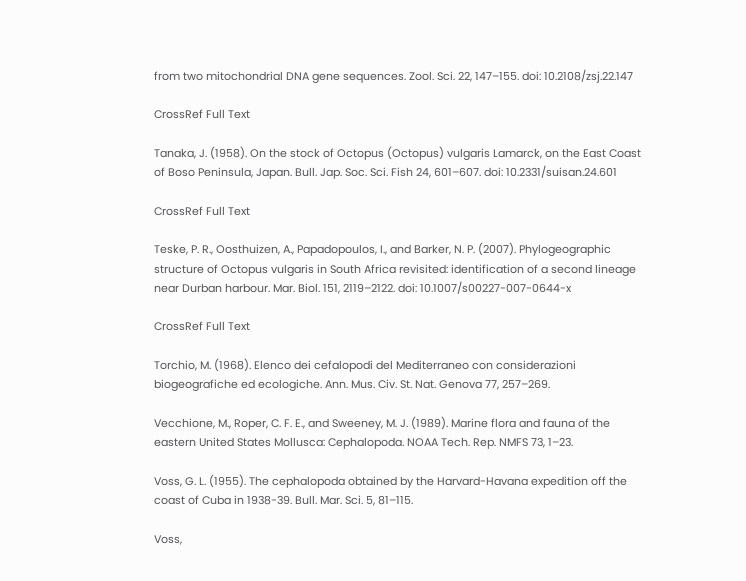from two mitochondrial DNA gene sequences. Zool. Sci. 22, 147–155. doi: 10.2108/zsj.22.147

CrossRef Full Text

Tanaka, J. (1958). On the stock of Octopus (Octopus) vulgaris Lamarck, on the East Coast of Boso Peninsula, Japan. Bull. Jap. Soc. Sci. Fish 24, 601–607. doi: 10.2331/suisan.24.601

CrossRef Full Text

Teske, P. R., Oosthuizen, A., Papadopoulos, I., and Barker, N. P. (2007). Phylogeographic structure of Octopus vulgaris in South Africa revisited: identification of a second lineage near Durban harbour. Mar. Biol. 151, 2119–2122. doi: 10.1007/s00227-007-0644-x

CrossRef Full Text

Torchio, M. (1968). Elenco dei cefalopodi del Mediterraneo con considerazioni biogeografiche ed ecologiche. Ann. Mus. Civ. St. Nat. Genova 77, 257–269.

Vecchione, M., Roper, C. F. E., and Sweeney, M. J. (1989). Marine flora and fauna of the eastern United States Mollusca: Cephalopoda. NOAA Tech. Rep. NMFS 73, 1–23.

Voss, G. L. (1955). The cephalopoda obtained by the Harvard-Havana expedition off the coast of Cuba in 1938-39. Bull. Mar. Sci. 5, 81–115.

Voss,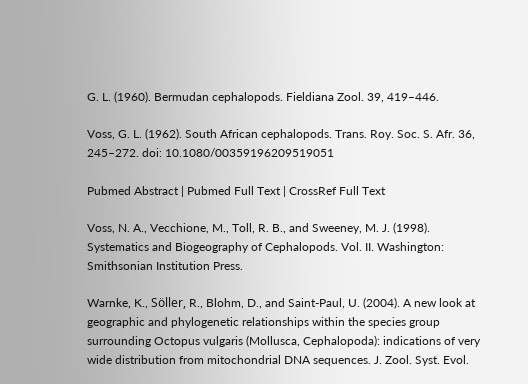G. L. (1960). Bermudan cephalopods. Fieldiana Zool. 39, 419–446.

Voss, G. L. (1962). South African cephalopods. Trans. Roy. Soc. S. Afr. 36, 245–272. doi: 10.1080/00359196209519051

Pubmed Abstract | Pubmed Full Text | CrossRef Full Text

Voss, N. A., Vecchione, M., Toll, R. B., and Sweeney, M. J. (1998). Systematics and Biogeography of Cephalopods. Vol. II. Washington: Smithsonian Institution Press.

Warnke, K., Söller, R., Blohm, D., and Saint-Paul, U. (2004). A new look at geographic and phylogenetic relationships within the species group surrounding Octopus vulgaris (Mollusca, Cephalopoda): indications of very wide distribution from mitochondrial DNA sequences. J. Zool. Syst. Evol.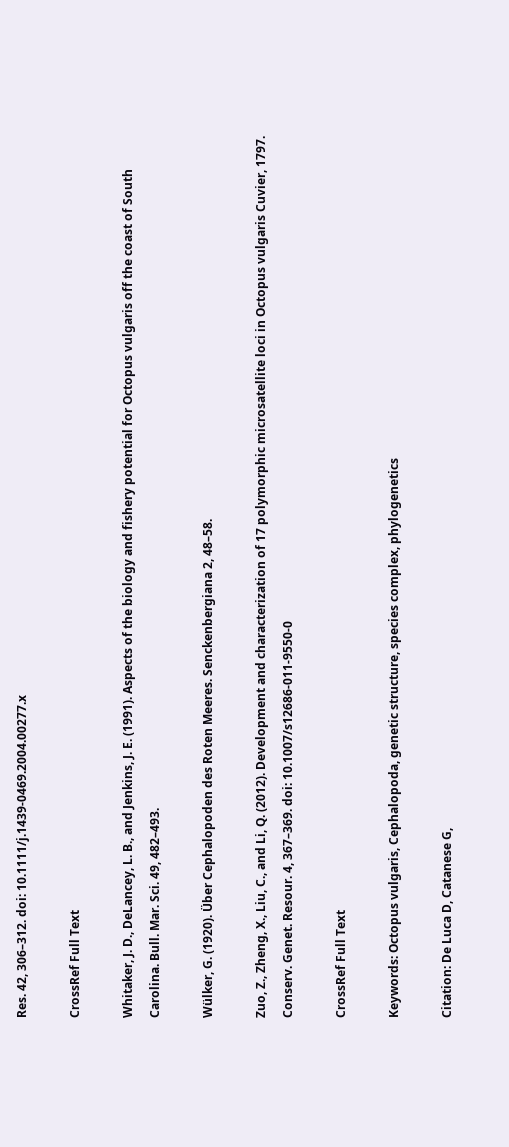Res. 42, 306–312. doi: 10.1111/j.1439-0469.2004.00277.x

CrossRef Full Text

Whitaker, J. D., DeLancey, L. B., and Jenkins, J. E. (1991). Aspects of the biology and fishery potential for Octopus vulgaris off the coast of South Carolina. Bull. Mar. Sci. 49, 482–493.

Wülker, G. (1920). Über Cephalopoden des Roten Meeres. Senckenbergiana 2, 48–58.

Zuo, Z., Zheng, X., Liu, C., and Li, Q. (2012). Development and characterization of 17 polymorphic microsatellite loci in Octopus vulgaris Cuvier, 1797. Conserv. Genet. Resour. 4, 367–369. doi: 10.1007/s12686-011-9550-0

CrossRef Full Text

Keywords: Octopus vulgaris, Cephalopoda, genetic structure, species complex, phylogenetics

Citation: De Luca D, Catanese G,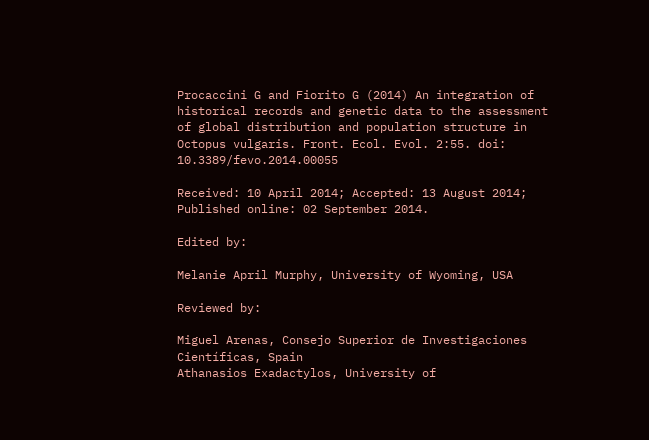Procaccini G and Fiorito G (2014) An integration of historical records and genetic data to the assessment of global distribution and population structure in Octopus vulgaris. Front. Ecol. Evol. 2:55. doi: 10.3389/fevo.2014.00055

Received: 10 April 2014; Accepted: 13 August 2014;
Published online: 02 September 2014.

Edited by:

Melanie April Murphy, University of Wyoming, USA

Reviewed by:

Miguel Arenas, Consejo Superior de Investigaciones Científicas, Spain
Athanasios Exadactylos, University of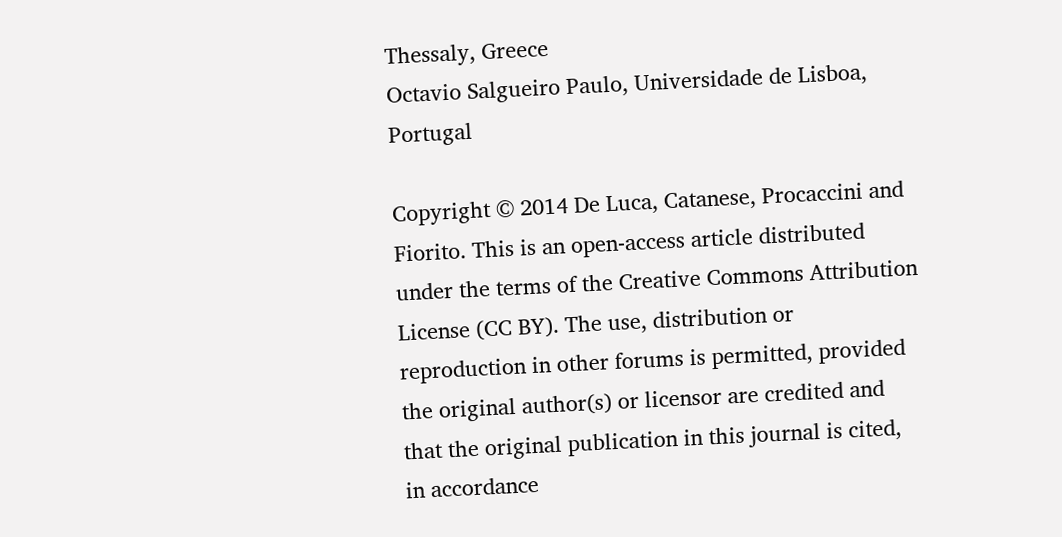Thessaly, Greece
Octavio Salgueiro Paulo, Universidade de Lisboa, Portugal

Copyright © 2014 De Luca, Catanese, Procaccini and Fiorito. This is an open-access article distributed under the terms of the Creative Commons Attribution License (CC BY). The use, distribution or reproduction in other forums is permitted, provided the original author(s) or licensor are credited and that the original publication in this journal is cited, in accordance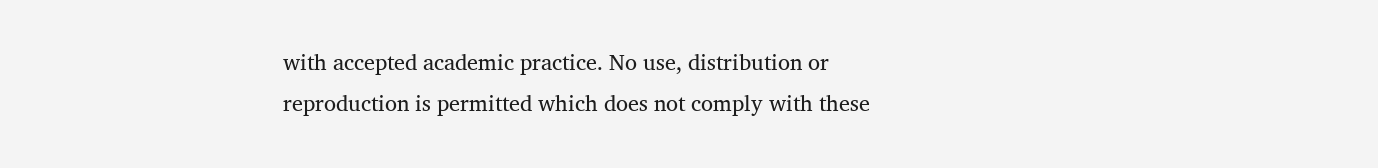with accepted academic practice. No use, distribution or reproduction is permitted which does not comply with these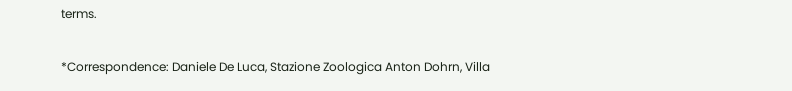terms.

*Correspondence: Daniele De Luca, Stazione Zoologica Anton Dohrn, Villa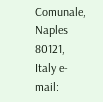Comunale, Naples 80121, Italy e-mail: